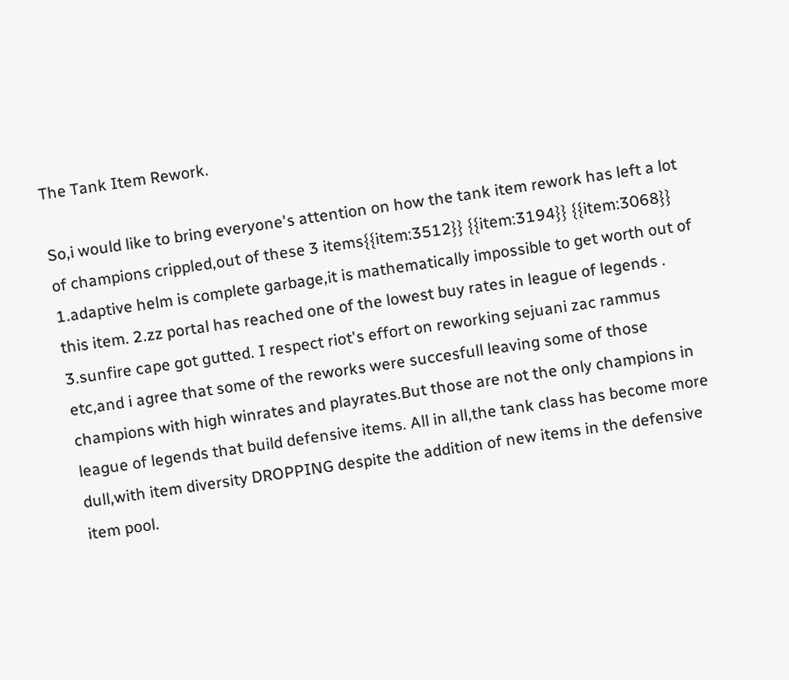The Tank Item Rework.

So,i would like to bring everyone's attention on how the tank item rework has left a lot of champions crippled,out of these 3 items{{item:3512}} {{item:3194}} {{item:3068}} 1.adaptive helm is complete garbage,it is mathematically impossible to get worth out of this item. 2.zz portal has reached one of the lowest buy rates in league of legends . 3.sunfire cape got gutted. I respect riot's effort on reworking sejuani zac rammus etc,and i agree that some of the reworks were succesfull leaving some of those champions with high winrates and playrates.But those are not the only champions in league of legends that build defensive items. All in all,the tank class has become more dull,with item diversity DROPPING despite the addition of new items in the defensive item pool.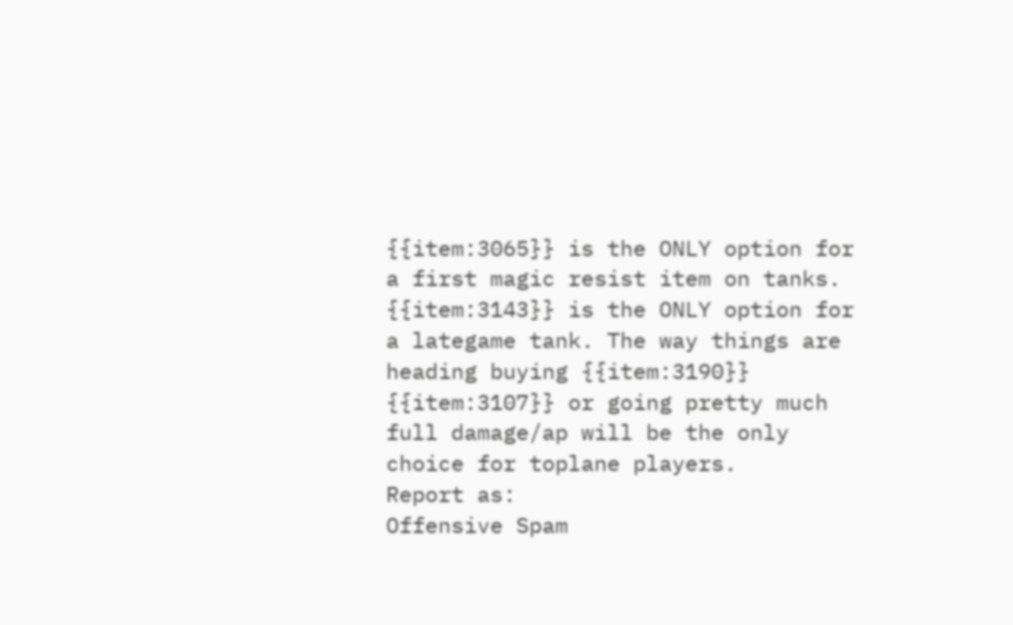{{item:3065}} is the ONLY option for a first magic resist item on tanks. {{item:3143}} is the ONLY option for a lategame tank. The way things are heading buying {{item:3190}} {{item:3107}} or going pretty much full damage/ap will be the only choice for toplane players.
Report as:
Offensive Spam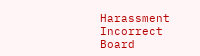Harassment Incorrect Board